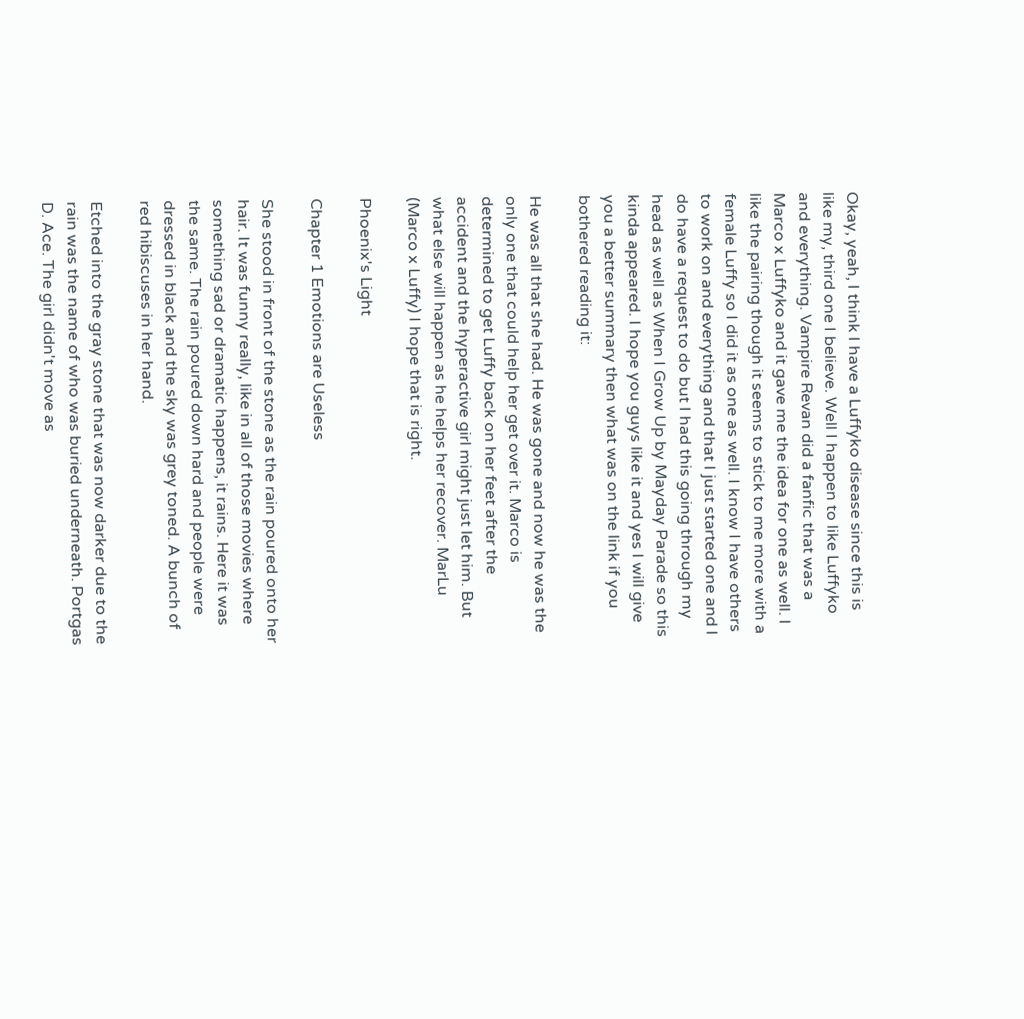Okay, yeah, I think I have a Luffyko disease since this is like my, third one I believe. Well I happen to like Luffyko and everything. Vampire Revan did a fanfic that was a Marco x Luffyko and it gave me the idea for one as well. I like the pairing though it seems to stick to me more with a female Luffy so I did it as one as well. I know I have others to work on and everything and that I just started one and I do have a request to do but I had this going through my head as well as When I Grow Up by Mayday Parade so this kinda appeared. I hope you guys like it and yes I will give you a better summary then what was on the link if you bothered reading it:

He was all that she had. He was gone and now he was the only one that could help her get over it. Marco is determined to get Luffy back on her feet after the accident and the hyperactive girl might just let him. But what else will happen as he helps her recover. MarLu (Marco x Luffy) I hope that is right.

Phoenix's Light

Chapter 1 Emotions are Useless

She stood in front of the stone as the rain poured onto her hair. It was funny really, like in all of those movies where something sad or dramatic happens, it rains. Here it was the same. The rain poured down hard and people were dressed in black and the sky was grey toned. A bunch of red hibiscuses in her hand.

Etched into the gray stone that was now darker due to the rain was the name of who was buried underneath. Portgas D. Ace. The girl didn't move as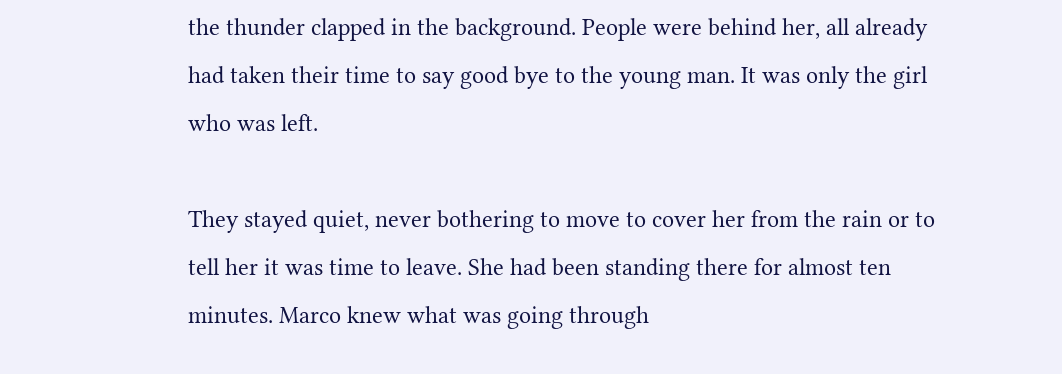the thunder clapped in the background. People were behind her, all already had taken their time to say good bye to the young man. It was only the girl who was left.

They stayed quiet, never bothering to move to cover her from the rain or to tell her it was time to leave. She had been standing there for almost ten minutes. Marco knew what was going through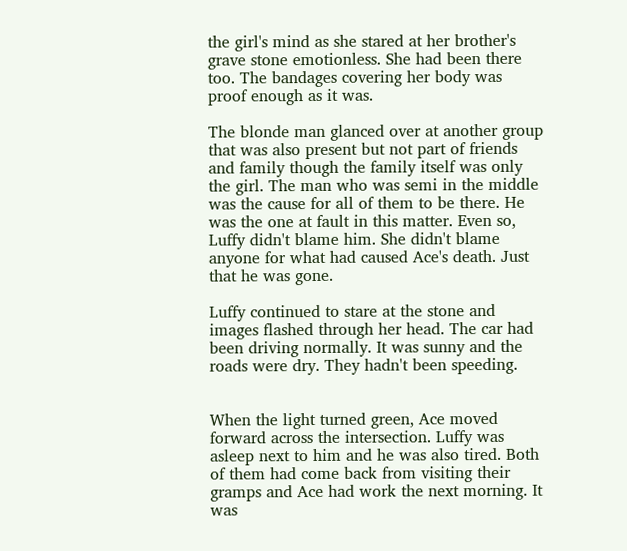the girl's mind as she stared at her brother's grave stone emotionless. She had been there too. The bandages covering her body was proof enough as it was.

The blonde man glanced over at another group that was also present but not part of friends and family though the family itself was only the girl. The man who was semi in the middle was the cause for all of them to be there. He was the one at fault in this matter. Even so, Luffy didn't blame him. She didn't blame anyone for what had caused Ace's death. Just that he was gone.

Luffy continued to stare at the stone and images flashed through her head. The car had been driving normally. It was sunny and the roads were dry. They hadn't been speeding.


When the light turned green, Ace moved forward across the intersection. Luffy was asleep next to him and he was also tired. Both of them had come back from visiting their gramps and Ace had work the next morning. It was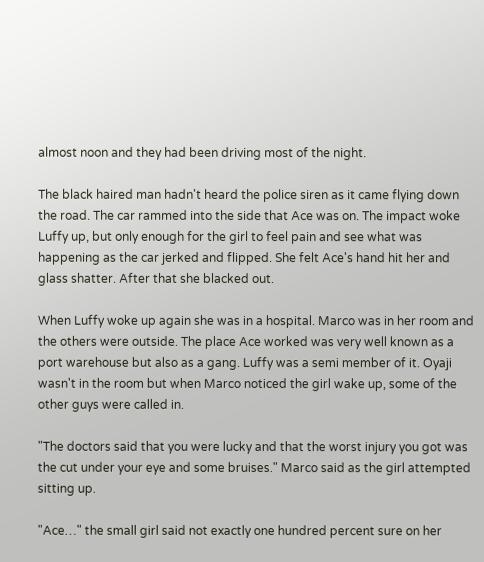almost noon and they had been driving most of the night.

The black haired man hadn't heard the police siren as it came flying down the road. The car rammed into the side that Ace was on. The impact woke Luffy up, but only enough for the girl to feel pain and see what was happening as the car jerked and flipped. She felt Ace's hand hit her and glass shatter. After that she blacked out.

When Luffy woke up again she was in a hospital. Marco was in her room and the others were outside. The place Ace worked was very well known as a port warehouse but also as a gang. Luffy was a semi member of it. Oyaji wasn't in the room but when Marco noticed the girl wake up, some of the other guys were called in.

"The doctors said that you were lucky and that the worst injury you got was the cut under your eye and some bruises." Marco said as the girl attempted sitting up.

"Ace…" the small girl said not exactly one hundred percent sure on her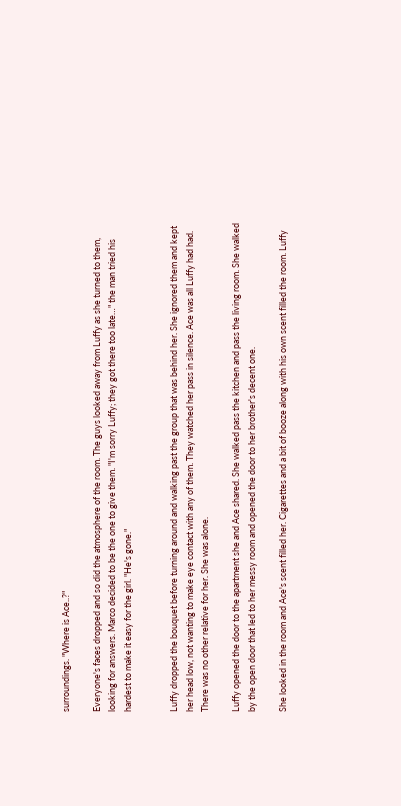surroundings. "Where is Ace..?"

Everyone's faces dropped and so did the atmosphere of the room. The guys looked away from Luffy as she turned to them, looking for answers. Marco decided to be the one to give them. "I'm sorry Luffy; they got there too late…" the man tried his hardest to make it easy for the girl. "He's gone."


Luffy dropped the bouquet before turning around and walking past the group that was behind her. She ignored them and kept her head low, not wanting to make eye contact with any of them. They watched her pass in silence. Ace was all Luffy had had. There was no other relative for her. She was alone.

Luffy opened the door to the apartment she and Ace shared. She walked pass the kitchen and pass the living room. She walked by the open door that led to her messy room and opened the door to her brother's decent one.

She looked in the room and Ace's scent filled her. Cigarettes and a bit of booze along with his own scent filled the room. Luffy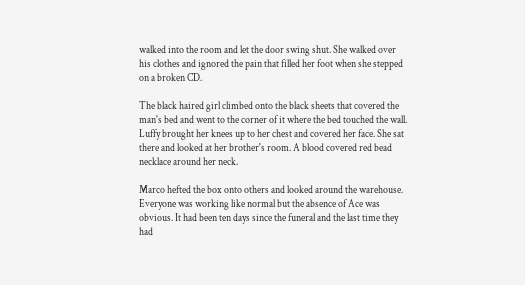walked into the room and let the door swing shut. She walked over his clothes and ignored the pain that filled her foot when she stepped on a broken CD.

The black haired girl climbed onto the black sheets that covered the man's bed and went to the corner of it where the bed touched the wall. Luffy brought her knees up to her chest and covered her face. She sat there and looked at her brother's room. A blood covered red bead necklace around her neck.

Marco hefted the box onto others and looked around the warehouse. Everyone was working like normal but the absence of Ace was obvious. It had been ten days since the funeral and the last time they had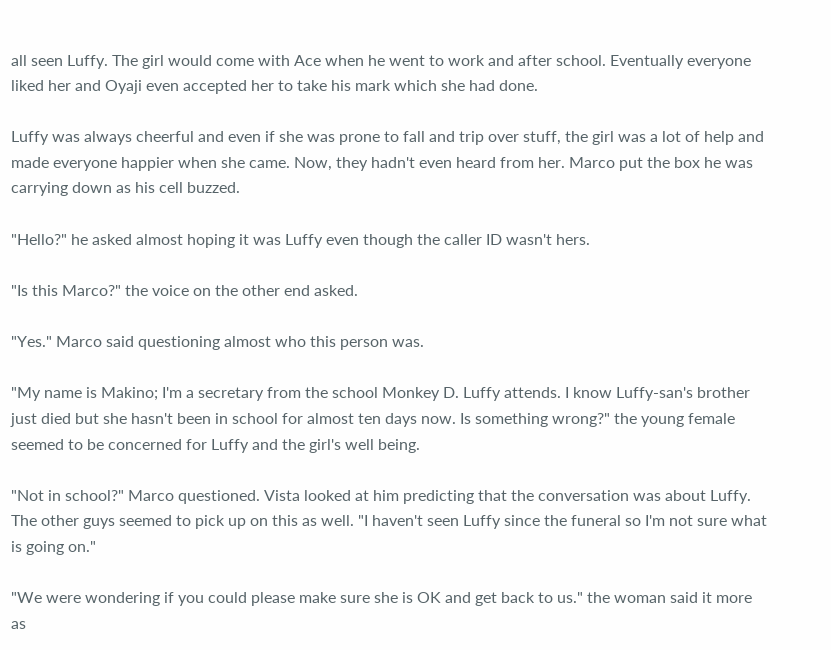all seen Luffy. The girl would come with Ace when he went to work and after school. Eventually everyone liked her and Oyaji even accepted her to take his mark which she had done.

Luffy was always cheerful and even if she was prone to fall and trip over stuff, the girl was a lot of help and made everyone happier when she came. Now, they hadn't even heard from her. Marco put the box he was carrying down as his cell buzzed.

"Hello?" he asked almost hoping it was Luffy even though the caller ID wasn't hers.

"Is this Marco?" the voice on the other end asked.

"Yes." Marco said questioning almost who this person was.

"My name is Makino; I'm a secretary from the school Monkey D. Luffy attends. I know Luffy-san's brother just died but she hasn't been in school for almost ten days now. Is something wrong?" the young female seemed to be concerned for Luffy and the girl's well being.

"Not in school?" Marco questioned. Vista looked at him predicting that the conversation was about Luffy. The other guys seemed to pick up on this as well. "I haven't seen Luffy since the funeral so I'm not sure what is going on."

"We were wondering if you could please make sure she is OK and get back to us." the woman said it more as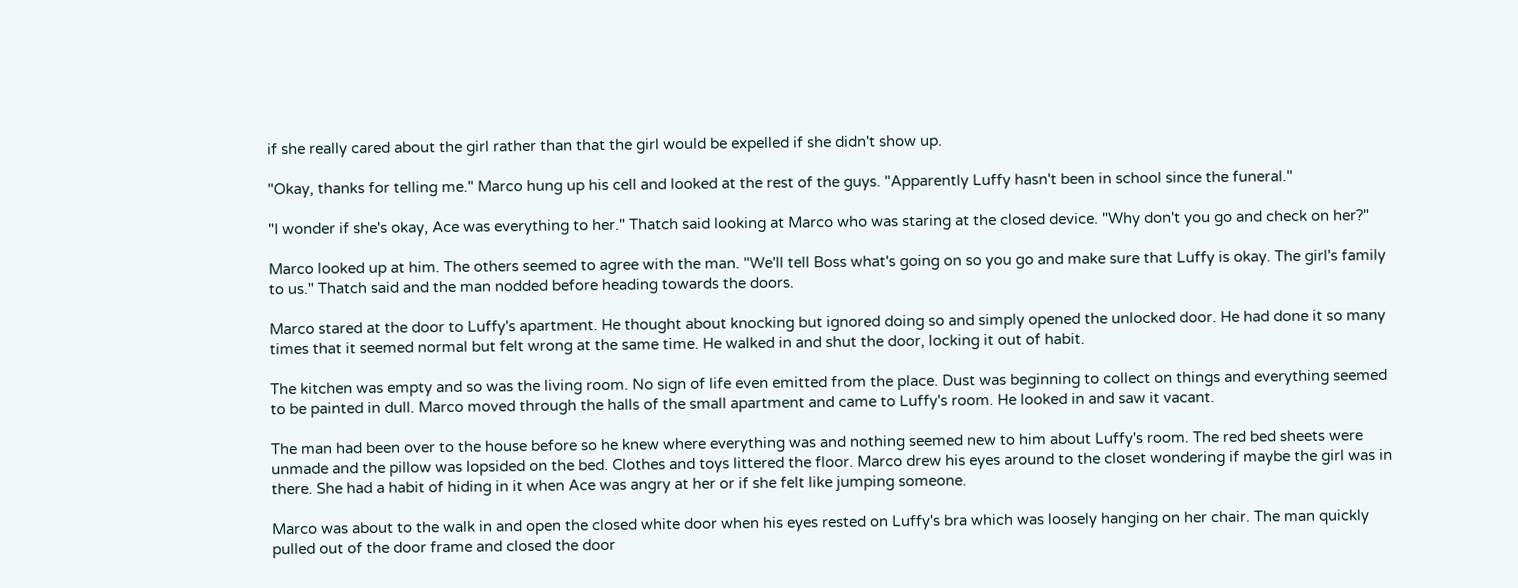if she really cared about the girl rather than that the girl would be expelled if she didn't show up.

"Okay, thanks for telling me." Marco hung up his cell and looked at the rest of the guys. "Apparently Luffy hasn't been in school since the funeral."

"I wonder if she's okay, Ace was everything to her." Thatch said looking at Marco who was staring at the closed device. "Why don't you go and check on her?"

Marco looked up at him. The others seemed to agree with the man. "We'll tell Boss what's going on so you go and make sure that Luffy is okay. The girl's family to us." Thatch said and the man nodded before heading towards the doors.

Marco stared at the door to Luffy's apartment. He thought about knocking but ignored doing so and simply opened the unlocked door. He had done it so many times that it seemed normal but felt wrong at the same time. He walked in and shut the door, locking it out of habit.

The kitchen was empty and so was the living room. No sign of life even emitted from the place. Dust was beginning to collect on things and everything seemed to be painted in dull. Marco moved through the halls of the small apartment and came to Luffy's room. He looked in and saw it vacant.

The man had been over to the house before so he knew where everything was and nothing seemed new to him about Luffy's room. The red bed sheets were unmade and the pillow was lopsided on the bed. Clothes and toys littered the floor. Marco drew his eyes around to the closet wondering if maybe the girl was in there. She had a habit of hiding in it when Ace was angry at her or if she felt like jumping someone.

Marco was about to the walk in and open the closed white door when his eyes rested on Luffy's bra which was loosely hanging on her chair. The man quickly pulled out of the door frame and closed the door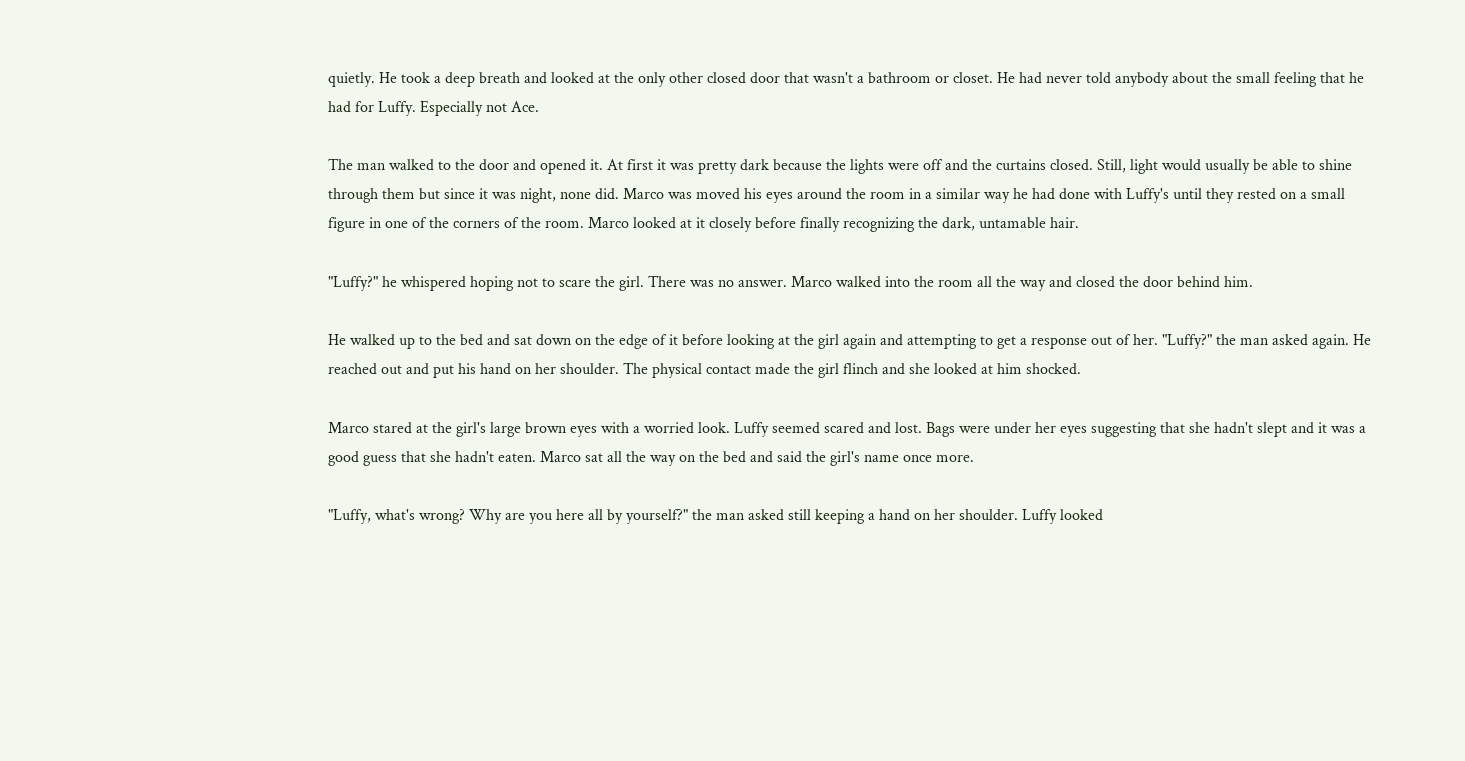quietly. He took a deep breath and looked at the only other closed door that wasn't a bathroom or closet. He had never told anybody about the small feeling that he had for Luffy. Especially not Ace.

The man walked to the door and opened it. At first it was pretty dark because the lights were off and the curtains closed. Still, light would usually be able to shine through them but since it was night, none did. Marco was moved his eyes around the room in a similar way he had done with Luffy's until they rested on a small figure in one of the corners of the room. Marco looked at it closely before finally recognizing the dark, untamable hair.

"Luffy?" he whispered hoping not to scare the girl. There was no answer. Marco walked into the room all the way and closed the door behind him.

He walked up to the bed and sat down on the edge of it before looking at the girl again and attempting to get a response out of her. "Luffy?" the man asked again. He reached out and put his hand on her shoulder. The physical contact made the girl flinch and she looked at him shocked.

Marco stared at the girl's large brown eyes with a worried look. Luffy seemed scared and lost. Bags were under her eyes suggesting that she hadn't slept and it was a good guess that she hadn't eaten. Marco sat all the way on the bed and said the girl's name once more.

"Luffy, what's wrong? Why are you here all by yourself?" the man asked still keeping a hand on her shoulder. Luffy looked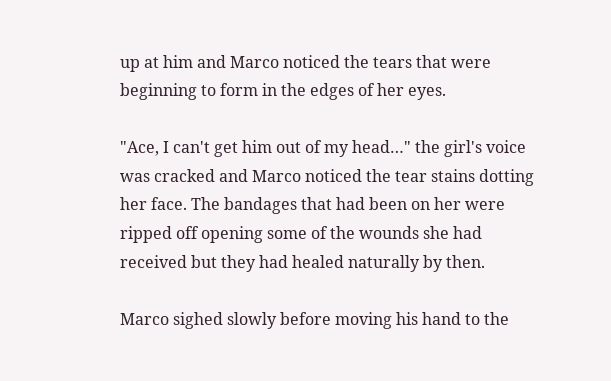up at him and Marco noticed the tears that were beginning to form in the edges of her eyes.

"Ace, I can't get him out of my head…" the girl's voice was cracked and Marco noticed the tear stains dotting her face. The bandages that had been on her were ripped off opening some of the wounds she had received but they had healed naturally by then.

Marco sighed slowly before moving his hand to the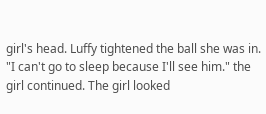girl's head. Luffy tightened the ball she was in. "I can't go to sleep because I'll see him." the girl continued. The girl looked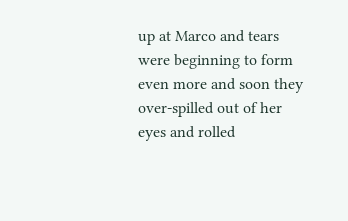up at Marco and tears were beginning to form even more and soon they over-spilled out of her eyes and rolled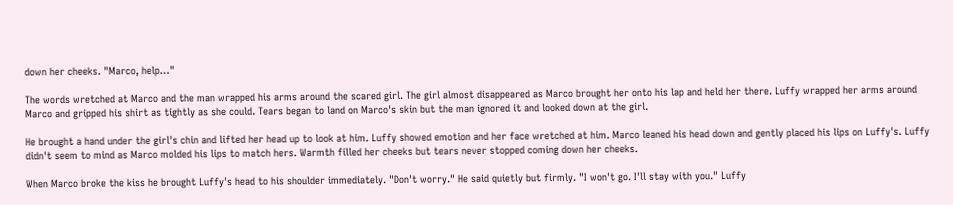down her cheeks. "Marco, help…"

The words wretched at Marco and the man wrapped his arms around the scared girl. The girl almost disappeared as Marco brought her onto his lap and held her there. Luffy wrapped her arms around Marco and gripped his shirt as tightly as she could. Tears began to land on Marco's skin but the man ignored it and looked down at the girl.

He brought a hand under the girl's chin and lifted her head up to look at him. Luffy showed emotion and her face wretched at him. Marco leaned his head down and gently placed his lips on Luffy's. Luffy didn't seem to mind as Marco molded his lips to match hers. Warmth filled her cheeks but tears never stopped coming down her cheeks.

When Marco broke the kiss he brought Luffy's head to his shoulder immediately. "Don't worry." He said quietly but firmly. "I won't go. I'll stay with you." Luffy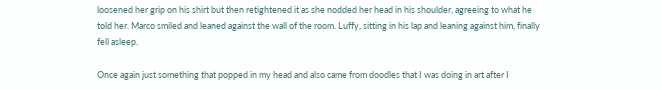loosened her grip on his shirt but then retightened it as she nodded her head in his shoulder, agreeing to what he told her. Marco smiled and leaned against the wall of the room. Luffy, sitting in his lap and leaning against him, finally fell asleep.

Once again just something that popped in my head and also came from doodles that I was doing in art after I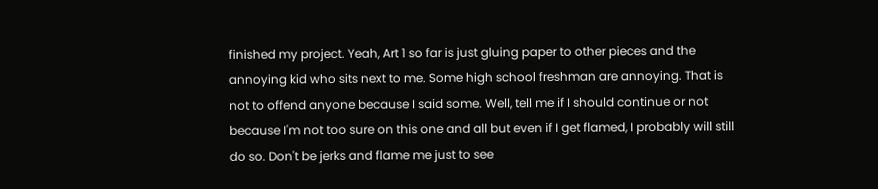finished my project. Yeah, Art 1 so far is just gluing paper to other pieces and the annoying kid who sits next to me. Some high school freshman are annoying. That is not to offend anyone because I said some. Well, tell me if I should continue or not because I'm not too sure on this one and all but even if I get flamed, I probably will still do so. Don't be jerks and flame me just to see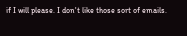if I will please. I don't like those sort of emails.